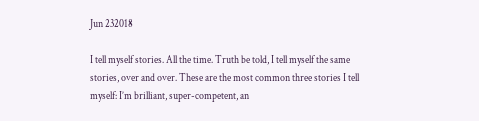Jun 232018

I tell myself stories. All the time. Truth be told, I tell myself the same stories, over and over. These are the most common three stories I tell myself: I’m brilliant, super-competent, an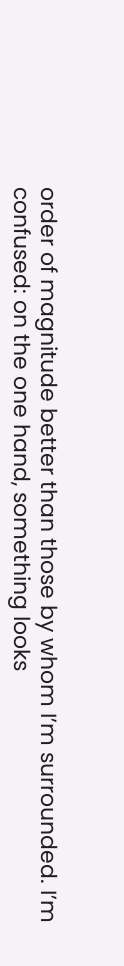order of magnitude better than those by whom I’m surrounded. I’m confused: on the one hand, something looks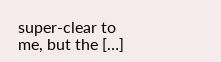super-clear to me, but the […]